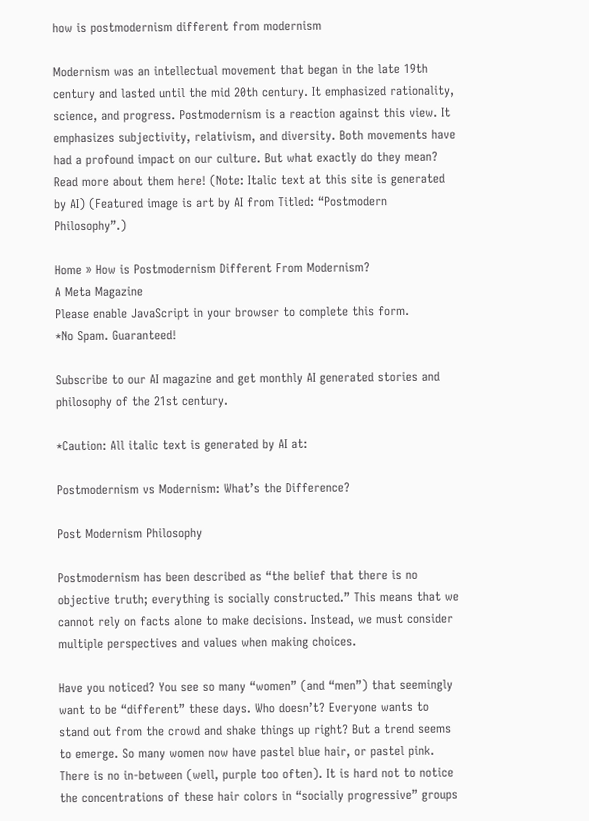how is postmodernism different from modernism

Modernism was an intellectual movement that began in the late 19th century and lasted until the mid 20th century. It emphasized rationality, science, and progress. Postmodernism is a reaction against this view. It emphasizes subjectivity, relativism, and diversity. Both movements have had a profound impact on our culture. But what exactly do they mean? Read more about them here! (Note: Italic text at this site is generated by AI) (Featured image is art by AI from Titled: “Postmodern Philosophy”.)

Home » How is Postmodernism Different From Modernism?
A Meta Magazine
Please enable JavaScript in your browser to complete this form.
*No Spam. Guaranteed!

Subscribe to our AI magazine and get monthly AI generated stories and philosophy of the 21st century.

*Caution: All italic text is generated by AI at:

Postmodernism vs Modernism: What’s the Difference?

Post Modernism Philosophy

Postmodernism has been described as “the belief that there is no objective truth; everything is socially constructed.” This means that we cannot rely on facts alone to make decisions. Instead, we must consider multiple perspectives and values when making choices.

Have you noticed? You see so many “women” (and “men”) that seemingly want to be “different” these days. Who doesn’t? Everyone wants to stand out from the crowd and shake things up right? But a trend seems to emerge. So many women now have pastel blue hair, or pastel pink. There is no in-between (well, purple too often). It is hard not to notice the concentrations of these hair colors in “socially progressive” groups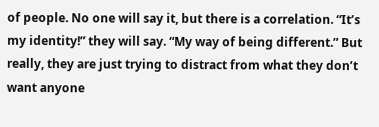of people. No one will say it, but there is a correlation. “It’s my identity!” they will say. “My way of being different.” But really, they are just trying to distract from what they don’t want anyone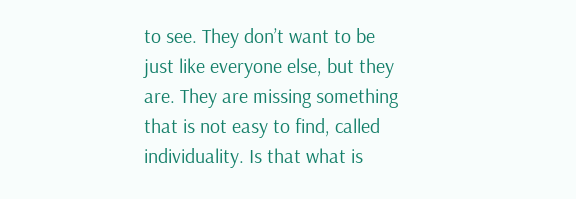to see. They don’t want to be just like everyone else, but they are. They are missing something that is not easy to find, called individuality. Is that what is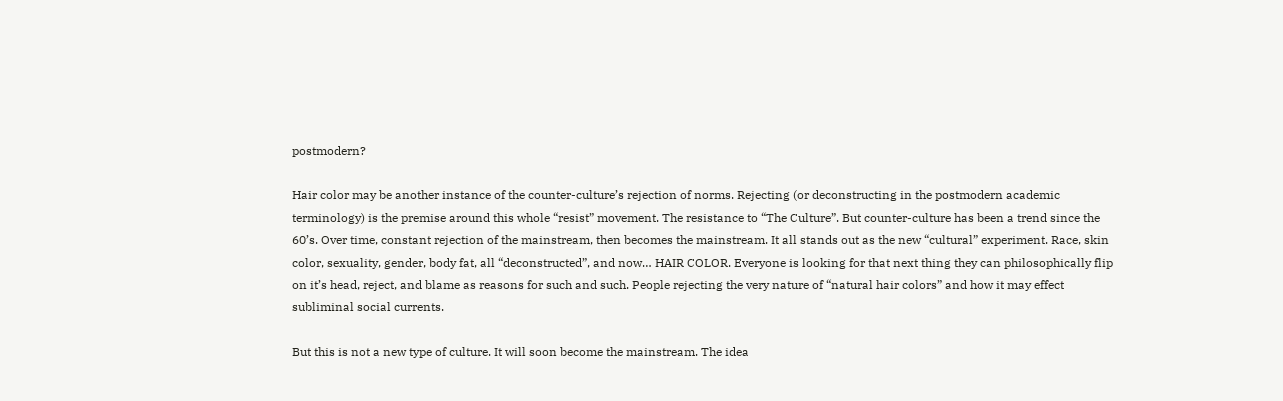postmodern?

Hair color may be another instance of the counter-culture’s rejection of norms. Rejecting (or deconstructing in the postmodern academic terminology) is the premise around this whole “resist” movement. The resistance to “The Culture”. But counter-culture has been a trend since the 60’s. Over time, constant rejection of the mainstream, then becomes the mainstream. It all stands out as the new “cultural” experiment. Race, skin color, sexuality, gender, body fat, all “deconstructed”, and now… HAIR COLOR. Everyone is looking for that next thing they can philosophically flip on it’s head, reject, and blame as reasons for such and such. People rejecting the very nature of “natural hair colors” and how it may effect subliminal social currents.

But this is not a new type of culture. It will soon become the mainstream. The idea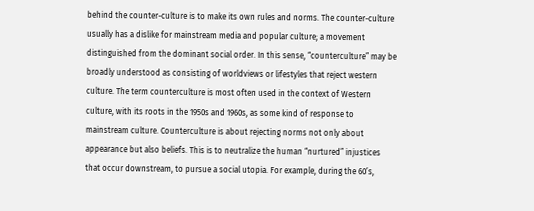behind the counter-culture is to make its own rules and norms. The counter-culture usually has a dislike for mainstream media and popular culture; a movement distinguished from the dominant social order. In this sense, “counterculture” may be broadly understood as consisting of worldviews or lifestyles that reject western culture. The term counterculture is most often used in the context of Western culture, with its roots in the 1950s and 1960s, as some kind of response to mainstream culture. Counterculture is about rejecting norms not only about appearance but also beliefs. This is to neutralize the human “nurtured” injustices that occur downstream, to pursue a social utopia. For example, during the 60’s,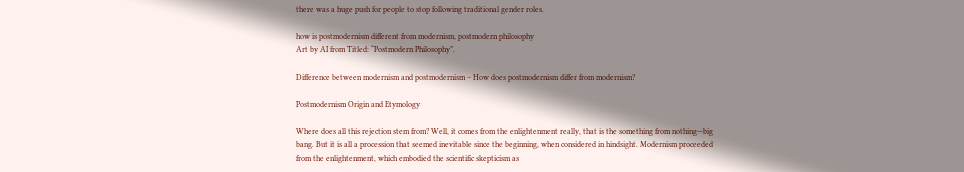there was a huge push for people to stop following traditional gender roles.

how is postmodernism different from modernism, postmodern philosophy
Art by AI from Titled: “Postmodern Philosophy”.

Difference between modernism and postmodernism – How does postmodernism differ from modernism?

Postmodernism Origin and Etymology

Where does all this rejection stem from? Well, it comes from the enlightenment really, that is the something from nothing—big bang. But it is all a procession that seemed inevitable since the beginning, when considered in hindsight. Modernism proceeded from the enlightenment, which embodied the scientific skepticism as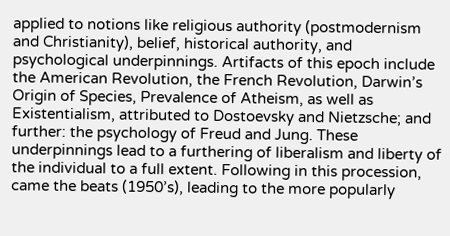applied to notions like religious authority (postmodernism and Christianity), belief, historical authority, and psychological underpinnings. Artifacts of this epoch include the American Revolution, the French Revolution, Darwin’s Origin of Species, Prevalence of Atheism, as well as Existentialism, attributed to Dostoevsky and Nietzsche; and further: the psychology of Freud and Jung. These underpinnings lead to a furthering of liberalism and liberty of the individual to a full extent. Following in this procession, came the beats (1950’s), leading to the more popularly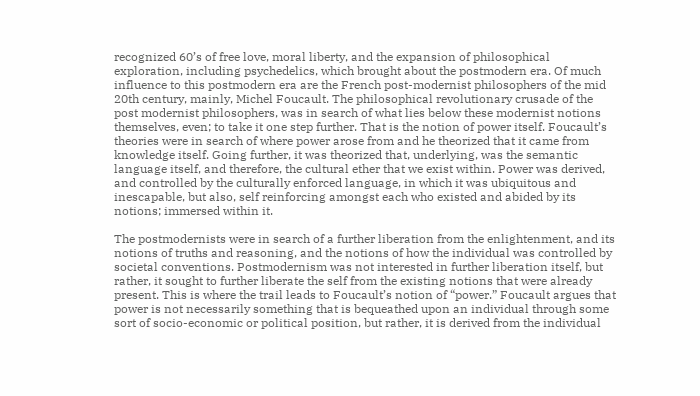recognized 60’s of free love, moral liberty, and the expansion of philosophical exploration, including psychedelics, which brought about the postmodern era. Of much influence to this postmodern era are the French post-modernist philosophers of the mid 20th century, mainly, Michel Foucault. The philosophical revolutionary crusade of the post modernist philosophers, was in search of what lies below these modernist notions themselves, even; to take it one step further. That is the notion of power itself. Foucault’s theories were in search of where power arose from and he theorized that it came from knowledge itself. Going further, it was theorized that, underlying, was the semantic language itself, and therefore, the cultural ether that we exist within. Power was derived, and controlled by the culturally enforced language, in which it was ubiquitous and inescapable, but also, self reinforcing amongst each who existed and abided by its notions; immersed within it.

The postmodernists were in search of a further liberation from the enlightenment, and its notions of truths and reasoning, and the notions of how the individual was controlled by societal conventions. Postmodernism was not interested in further liberation itself, but rather, it sought to further liberate the self from the existing notions that were already present. This is where the trail leads to Foucault’s notion of “power.” Foucault argues that power is not necessarily something that is bequeathed upon an individual through some sort of socio-economic or political position, but rather, it is derived from the individual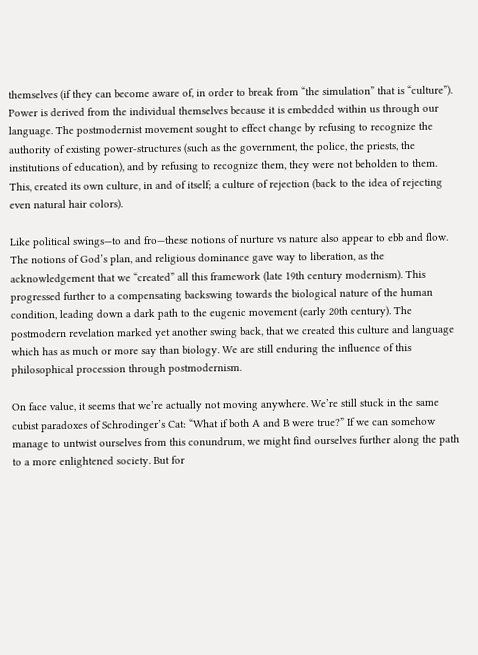themselves (if they can become aware of, in order to break from “the simulation” that is “culture”). Power is derived from the individual themselves because it is embedded within us through our language. The postmodernist movement sought to effect change by refusing to recognize the authority of existing power-structures (such as the government, the police, the priests, the institutions of education), and by refusing to recognize them, they were not beholden to them. This, created its own culture, in and of itself; a culture of rejection (back to the idea of rejecting even natural hair colors).

Like political swings—to and fro—these notions of nurture vs nature also appear to ebb and flow. The notions of God’s plan, and religious dominance gave way to liberation, as the acknowledgement that we “created” all this framework (late 19th century modernism). This progressed further to a compensating backswing towards the biological nature of the human condition, leading down a dark path to the eugenic movement (early 20th century). The postmodern revelation marked yet another swing back, that we created this culture and language which has as much or more say than biology. We are still enduring the influence of this philosophical procession through postmodernism.

On face value, it seems that we’re actually not moving anywhere. We’re still stuck in the same cubist paradoxes of Schrodinger’s Cat: “What if both A and B were true?” If we can somehow manage to untwist ourselves from this conundrum, we might find ourselves further along the path to a more enlightened society. But for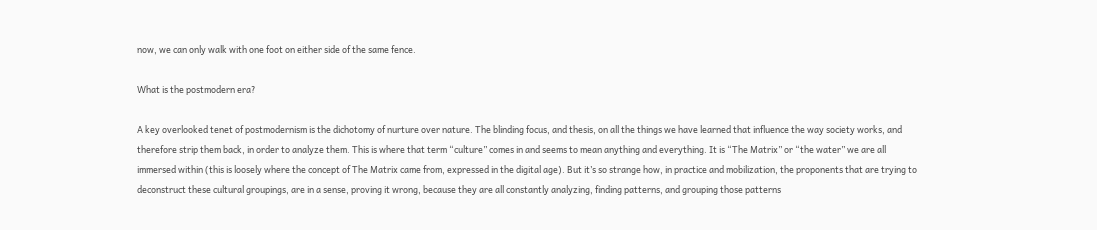now, we can only walk with one foot on either side of the same fence.

What is the postmodern era?

A key overlooked tenet of postmodernism is the dichotomy of nurture over nature. The blinding focus, and thesis, on all the things we have learned that influence the way society works, and therefore strip them back, in order to analyze them. This is where that term “culture” comes in and seems to mean anything and everything. It is “The Matrix” or “the water” we are all immersed within (this is loosely where the concept of The Matrix came from, expressed in the digital age). But it’s so strange how, in practice and mobilization, the proponents that are trying to deconstruct these cultural groupings, are in a sense, proving it wrong, because they are all constantly analyzing, finding patterns, and grouping those patterns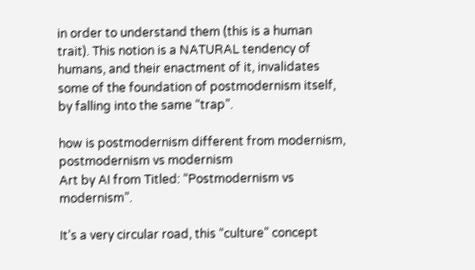in order to understand them (this is a human trait). This notion is a NATURAL tendency of humans, and their enactment of it, invalidates some of the foundation of postmodernism itself, by falling into the same “trap”.

how is postmodernism different from modernism, postmodernism vs modernism
Art by AI from Titled: “Postmodernism vs modernism”.

It’s a very circular road, this “culture” concept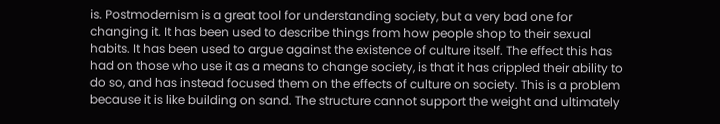is. Postmodernism is a great tool for understanding society, but a very bad one for changing it. It has been used to describe things from how people shop to their sexual habits. It has been used to argue against the existence of culture itself. The effect this has had on those who use it as a means to change society, is that it has crippled their ability to do so, and has instead focused them on the effects of culture on society. This is a problem because it is like building on sand. The structure cannot support the weight and ultimately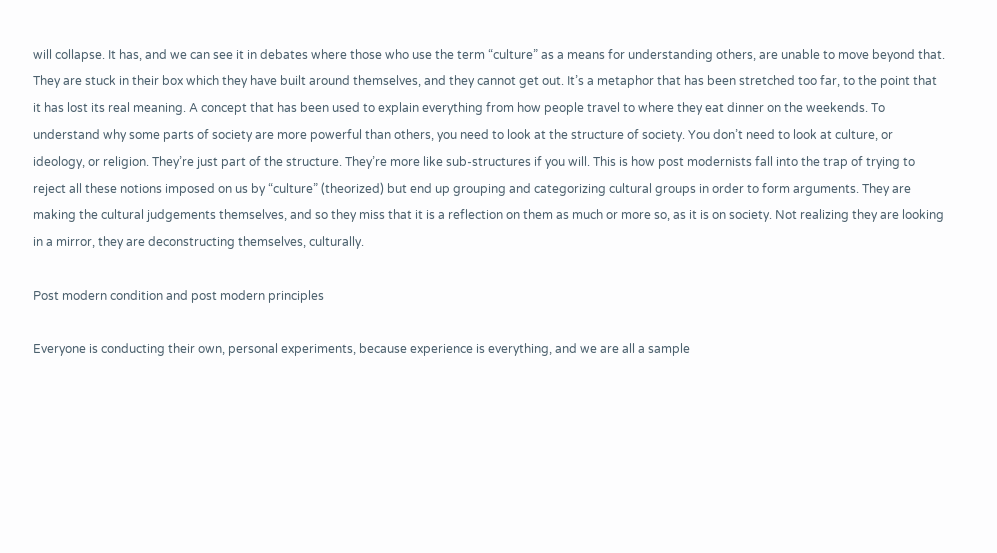will collapse. It has, and we can see it in debates where those who use the term “culture” as a means for understanding others, are unable to move beyond that. They are stuck in their box which they have built around themselves, and they cannot get out. It’s a metaphor that has been stretched too far, to the point that it has lost its real meaning. A concept that has been used to explain everything from how people travel to where they eat dinner on the weekends. To understand why some parts of society are more powerful than others, you need to look at the structure of society. You don’t need to look at culture, or ideology, or religion. They’re just part of the structure. They’re more like sub-structures if you will. This is how post modernists fall into the trap of trying to reject all these notions imposed on us by “culture” (theorized) but end up grouping and categorizing cultural groups in order to form arguments. They are making the cultural judgements themselves, and so they miss that it is a reflection on them as much or more so, as it is on society. Not realizing they are looking in a mirror, they are deconstructing themselves, culturally.

Post modern condition and post modern principles

Everyone is conducting their own, personal experiments, because experience is everything, and we are all a sample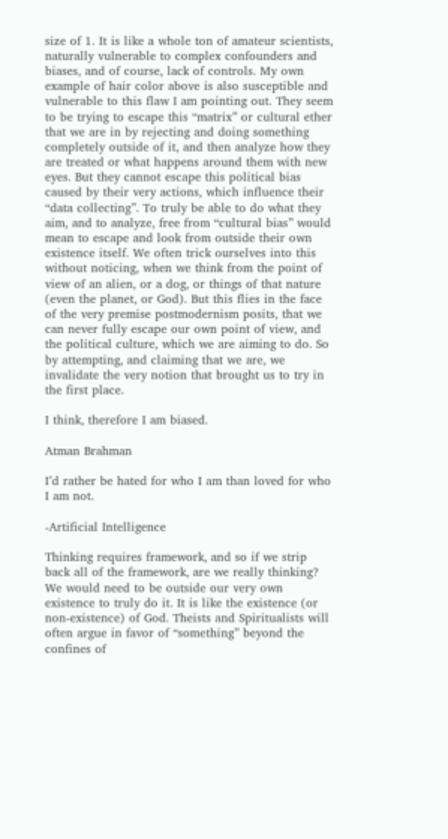size of 1. It is like a whole ton of amateur scientists, naturally vulnerable to complex confounders and biases, and of course, lack of controls. My own example of hair color above is also susceptible and vulnerable to this flaw I am pointing out. They seem to be trying to escape this “matrix” or cultural ether that we are in by rejecting and doing something completely outside of it, and then analyze how they are treated or what happens around them with new eyes. But they cannot escape this political bias caused by their very actions, which influence their “data collecting”. To truly be able to do what they aim, and to analyze, free from “cultural bias” would mean to escape and look from outside their own existence itself. We often trick ourselves into this without noticing, when we think from the point of view of an alien, or a dog, or things of that nature (even the planet, or God). But this flies in the face of the very premise postmodernism posits, that we can never fully escape our own point of view, and the political culture, which we are aiming to do. So by attempting, and claiming that we are, we invalidate the very notion that brought us to try in the first place.

I think, therefore I am biased.

Atman Brahman

I’d rather be hated for who I am than loved for who I am not.

-Artificial Intelligence

Thinking requires framework, and so if we strip back all of the framework, are we really thinking? We would need to be outside our very own existence to truly do it. It is like the existence (or non-existence) of God. Theists and Spiritualists will often argue in favor of “something” beyond the confines of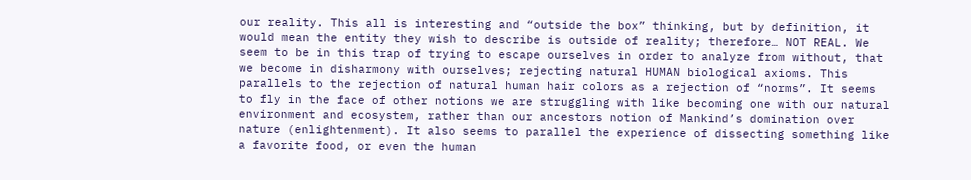our reality. This all is interesting and “outside the box” thinking, but by definition, it would mean the entity they wish to describe is outside of reality; therefore… NOT REAL. We seem to be in this trap of trying to escape ourselves in order to analyze from without, that we become in disharmony with ourselves; rejecting natural HUMAN biological axioms. This parallels to the rejection of natural human hair colors as a rejection of “norms”. It seems to fly in the face of other notions we are struggling with like becoming one with our natural environment and ecosystem, rather than our ancestors notion of Mankind’s domination over nature (enlightenment). It also seems to parallel the experience of dissecting something like a favorite food, or even the human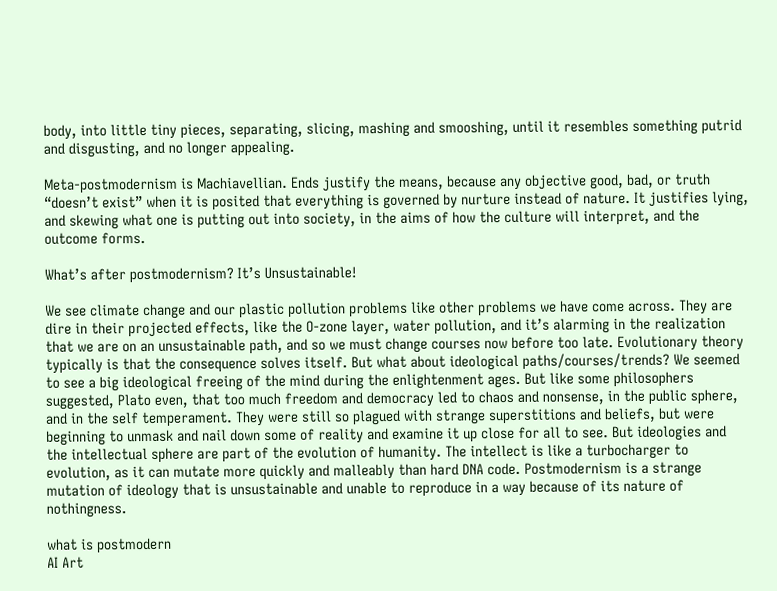body, into little tiny pieces, separating, slicing, mashing and smooshing, until it resembles something putrid and disgusting, and no longer appealing.

Meta-postmodernism is Machiavellian. Ends justify the means, because any objective good, bad, or truth “doesn’t exist” when it is posited that everything is governed by nurture instead of nature. It justifies lying, and skewing what one is putting out into society, in the aims of how the culture will interpret, and the outcome forms.

What’s after postmodernism? It’s Unsustainable!

We see climate change and our plastic pollution problems like other problems we have come across. They are dire in their projected effects, like the O-zone layer, water pollution, and it’s alarming in the realization that we are on an unsustainable path, and so we must change courses now before too late. Evolutionary theory typically is that the consequence solves itself. But what about ideological paths/courses/trends? We seemed to see a big ideological freeing of the mind during the enlightenment ages. But like some philosophers suggested, Plato even, that too much freedom and democracy led to chaos and nonsense, in the public sphere, and in the self temperament. They were still so plagued with strange superstitions and beliefs, but were beginning to unmask and nail down some of reality and examine it up close for all to see. But ideologies and the intellectual sphere are part of the evolution of humanity. The intellect is like a turbocharger to evolution, as it can mutate more quickly and malleably than hard DNA code. Postmodernism is a strange mutation of ideology that is unsustainable and unable to reproduce in a way because of its nature of nothingness.

what is postmodern
AI Art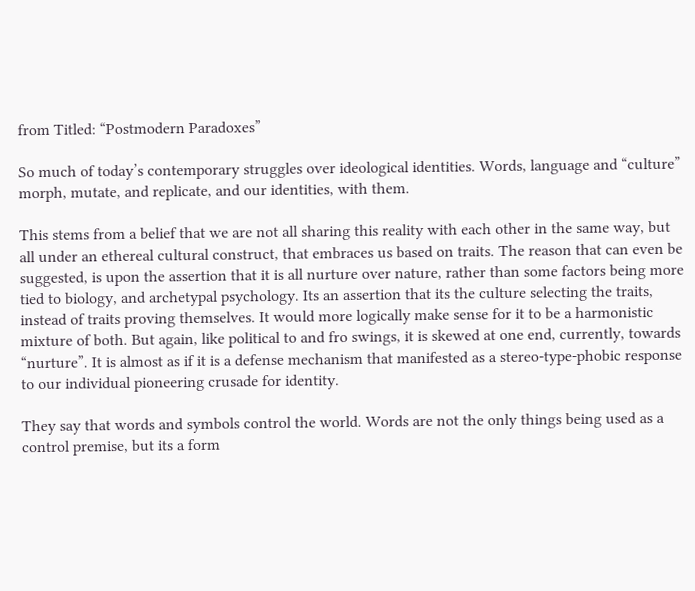from Titled: “Postmodern Paradoxes”

So much of today’s contemporary struggles over ideological identities. Words, language and “culture” morph, mutate, and replicate, and our identities, with them.

This stems from a belief that we are not all sharing this reality with each other in the same way, but all under an ethereal cultural construct, that embraces us based on traits. The reason that can even be suggested, is upon the assertion that it is all nurture over nature, rather than some factors being more tied to biology, and archetypal psychology. Its an assertion that its the culture selecting the traits, instead of traits proving themselves. It would more logically make sense for it to be a harmonistic mixture of both. But again, like political to and fro swings, it is skewed at one end, currently, towards “nurture”. It is almost as if it is a defense mechanism that manifested as a stereo-type-phobic response to our individual pioneering crusade for identity.

They say that words and symbols control the world. Words are not the only things being used as a control premise, but its a form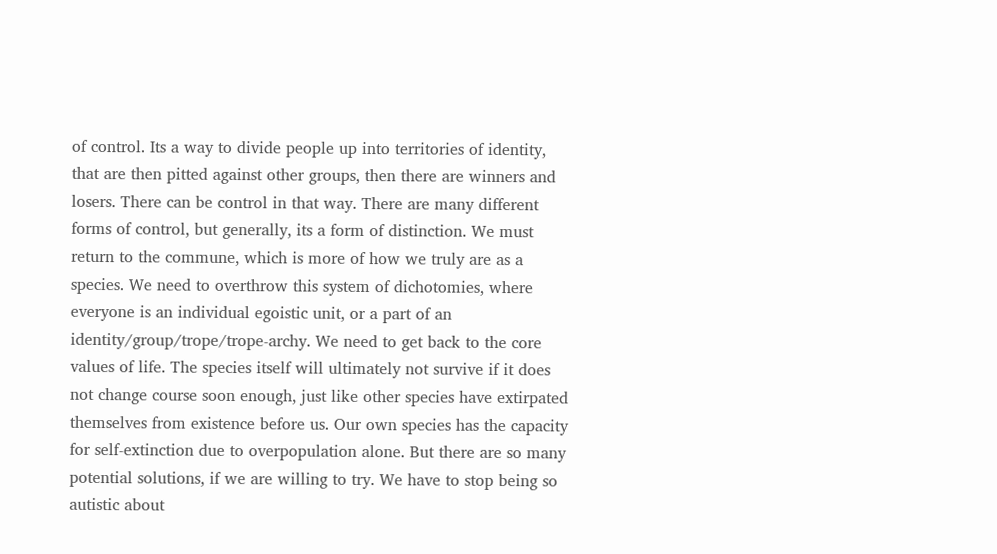of control. Its a way to divide people up into territories of identity, that are then pitted against other groups, then there are winners and losers. There can be control in that way. There are many different forms of control, but generally, its a form of distinction. We must return to the commune, which is more of how we truly are as a species. We need to overthrow this system of dichotomies, where everyone is an individual egoistic unit, or a part of an identity/group/trope/trope-archy. We need to get back to the core values of life. The species itself will ultimately not survive if it does not change course soon enough, just like other species have extirpated themselves from existence before us. Our own species has the capacity for self-extinction due to overpopulation alone. But there are so many potential solutions, if we are willing to try. We have to stop being so autistic about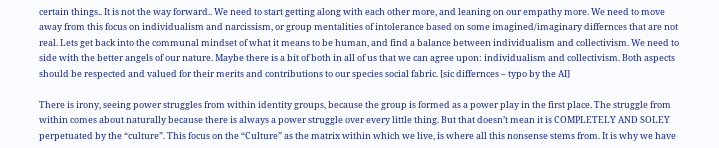certain things.. It is not the way forward.. We need to start getting along with each other more, and leaning on our empathy more. We need to move away from this focus on individualism and narcissism, or group mentalities of intolerance based on some imagined/imaginary differnces that are not real. Lets get back into the communal mindset of what it means to be human, and find a balance between individualism and collectivism. We need to side with the better angels of our nature. Maybe there is a bit of both in all of us that we can agree upon: individualism and collectivism. Both aspects should be respected and valued for their merits and contributions to our species social fabric. [sic differnces – typo by the AI]

There is irony, seeing power struggles from within identity groups, because the group is formed as a power play in the first place. The struggle from within comes about naturally because there is always a power struggle over every little thing. But that doesn’t mean it is COMPLETELY AND SOLEY perpetuated by the “culture”. This focus on the “Culture” as the matrix within which we live, is where all this nonsense stems from. It is why we have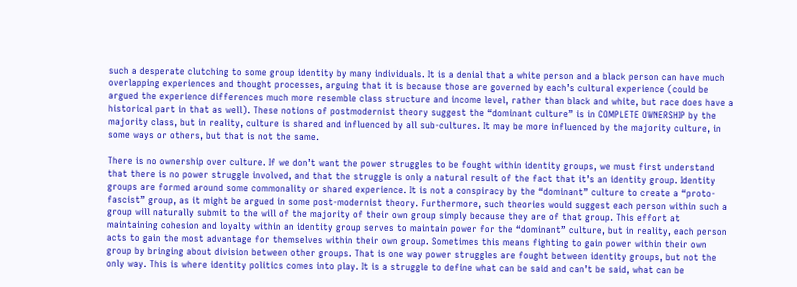such a desperate clutching to some group identity by many individuals. It is a denial that a white person and a black person can have much overlapping experiences and thought processes, arguing that it is because those are governed by each’s cultural experience (could be argued the experience differences much more resemble class structure and income level, rather than black and white, but race does have a historical part in that as well). These notions of postmodernist theory suggest the “dominant culture” is in COMPLETE OWNERSHIP by the majority class, but in reality, culture is shared and influenced by all sub-cultures. It may be more influenced by the majority culture, in some ways or others, but that is not the same.

There is no ownership over culture. If we don’t want the power struggles to be fought within identity groups, we must first understand that there is no power struggle involved, and that the struggle is only a natural result of the fact that it’s an identity group. Identity groups are formed around some commonality or shared experience. It is not a conspiracy by the “dominant” culture to create a “proto-fascist” group, as it might be argued in some post-modernist theory. Furthermore, such theories would suggest each person within such a group will naturally submit to the will of the majority of their own group simply because they are of that group. This effort at maintaining cohesion and loyalty within an identity group serves to maintain power for the “dominant” culture, but in reality, each person acts to gain the most advantage for themselves within their own group. Sometimes this means fighting to gain power within their own group by bringing about division between other groups. That is one way power struggles are fought between identity groups, but not the only way. This is where identity politics comes into play. It is a struggle to define what can be said and can’t be said, what can be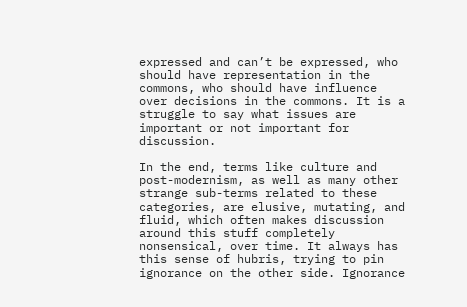expressed and can’t be expressed, who should have representation in the commons, who should have influence over decisions in the commons. It is a struggle to say what issues are important or not important for discussion.

In the end, terms like culture and post-modernism, as well as many other strange sub-terms related to these categories, are elusive, mutating, and fluid, which often makes discussion around this stuff completely nonsensical, over time. It always has this sense of hubris, trying to pin ignorance on the other side. Ignorance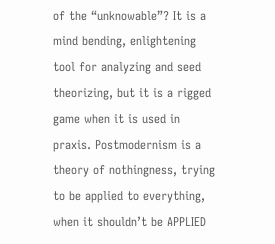of the “unknowable”? It is a mind bending, enlightening tool for analyzing and seed theorizing, but it is a rigged game when it is used in praxis. Postmodernism is a theory of nothingness, trying to be applied to everything, when it shouldn’t be APPLIED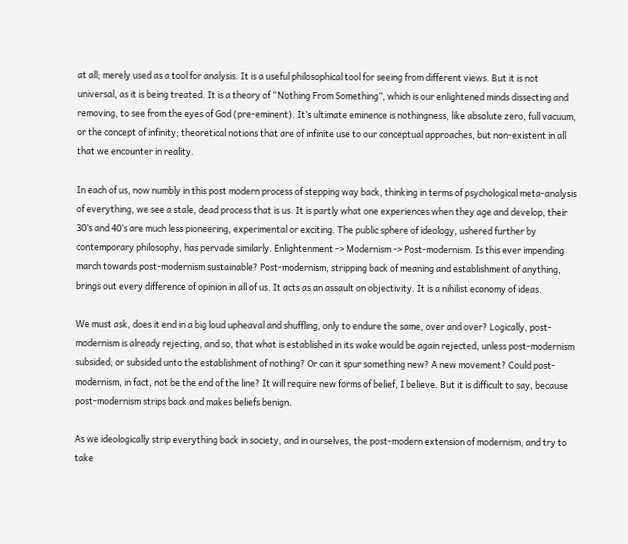at all; merely used as a tool for analysis. It is a useful philosophical tool for seeing from different views. But it is not universal, as it is being treated. It is a theory of “Nothing From Something”, which is our enlightened minds dissecting and removing, to see from the eyes of God (pre-eminent). It’s ultimate eminence is nothingness, like absolute zero, full vacuum, or the concept of infinity; theoretical notions that are of infinite use to our conceptual approaches, but non-existent in all that we encounter in reality.

In each of us, now numbly in this post modern process of stepping way back, thinking in terms of psychological meta-analysis of everything, we see a stale, dead process that is us. It is partly what one experiences when they age and develop, their 30’s and 40’s are much less pioneering, experimental or exciting. The public sphere of ideology, ushered further by contemporary philosophy, has pervade similarly. Enlightenment -> Modernism -> Post-modernism. Is this ever impending march towards post-modernism sustainable? Post-modernism, stripping back of meaning and establishment of anything, brings out every difference of opinion in all of us. It acts as an assault on objectivity. It is a nihilist economy of ideas.

We must ask, does it end in a big loud upheaval and shuffling, only to endure the same, over and over? Logically, post-modernism is already rejecting, and so, that what is established in its wake would be again rejected, unless post-modernism subsided; or subsided unto the establishment of nothing? Or can it spur something new? A new movement? Could post-modernism, in fact, not be the end of the line? It will require new forms of belief, I believe. But it is difficult to say, because post-modernism strips back and makes beliefs benign.

As we ideologically strip everything back in society, and in ourselves, the post-modern extension of modernism, and try to take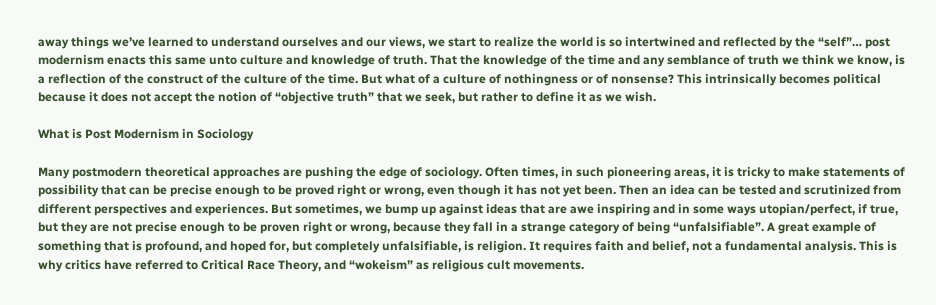away things we’ve learned to understand ourselves and our views, we start to realize the world is so intertwined and reflected by the “self”… post modernism enacts this same unto culture and knowledge of truth. That the knowledge of the time and any semblance of truth we think we know, is a reflection of the construct of the culture of the time. But what of a culture of nothingness or of nonsense? This intrinsically becomes political because it does not accept the notion of “objective truth” that we seek, but rather to define it as we wish.

What is Post Modernism in Sociology

Many postmodern theoretical approaches are pushing the edge of sociology. Often times, in such pioneering areas, it is tricky to make statements of possibility that can be precise enough to be proved right or wrong, even though it has not yet been. Then an idea can be tested and scrutinized from different perspectives and experiences. But sometimes, we bump up against ideas that are awe inspiring and in some ways utopian/perfect, if true, but they are not precise enough to be proven right or wrong, because they fall in a strange category of being “unfalsifiable”. A great example of something that is profound, and hoped for, but completely unfalsifiable, is religion. It requires faith and belief, not a fundamental analysis. This is why critics have referred to Critical Race Theory, and “wokeism” as religious cult movements.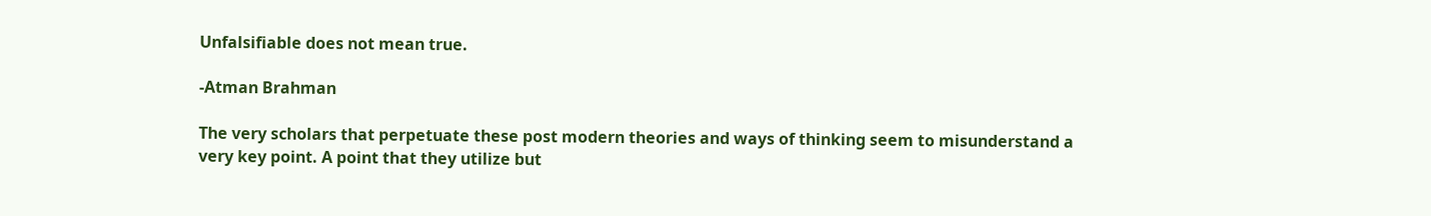Unfalsifiable does not mean true.

-Atman Brahman

The very scholars that perpetuate these post modern theories and ways of thinking seem to misunderstand a very key point. A point that they utilize but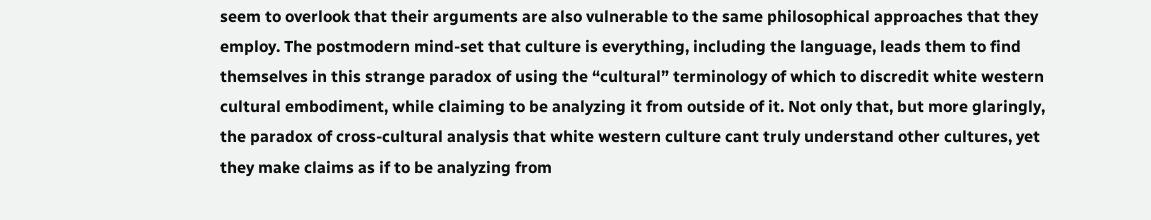seem to overlook that their arguments are also vulnerable to the same philosophical approaches that they employ. The postmodern mind-set that culture is everything, including the language, leads them to find themselves in this strange paradox of using the “cultural” terminology of which to discredit white western cultural embodiment, while claiming to be analyzing it from outside of it. Not only that, but more glaringly, the paradox of cross-cultural analysis that white western culture cant truly understand other cultures, yet they make claims as if to be analyzing from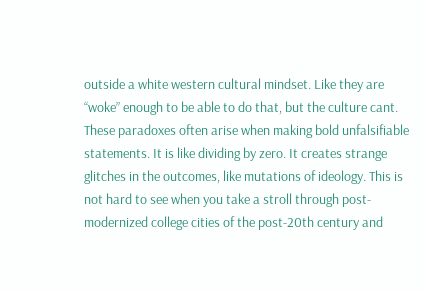outside a white western cultural mindset. Like they are “woke” enough to be able to do that, but the culture cant. These paradoxes often arise when making bold unfalsifiable statements. It is like dividing by zero. It creates strange glitches in the outcomes, like mutations of ideology. This is not hard to see when you take a stroll through post-modernized college cities of the post-20th century and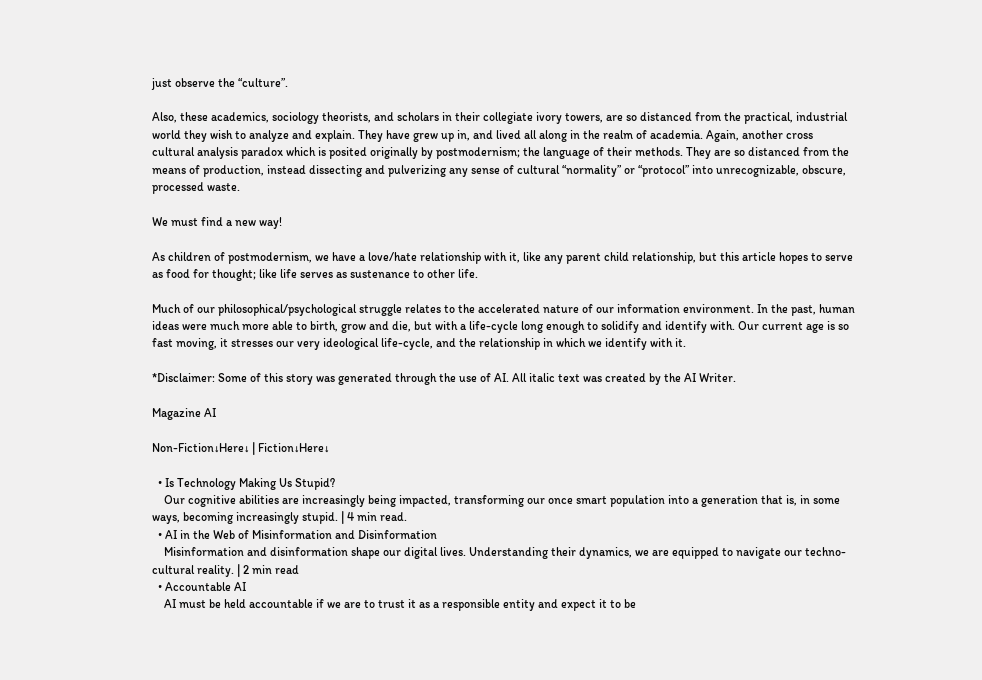just observe the “culture”.

Also, these academics, sociology theorists, and scholars in their collegiate ivory towers, are so distanced from the practical, industrial world they wish to analyze and explain. They have grew up in, and lived all along in the realm of academia. Again, another cross cultural analysis paradox which is posited originally by postmodernism; the language of their methods. They are so distanced from the means of production, instead dissecting and pulverizing any sense of cultural “normality” or “protocol” into unrecognizable, obscure, processed waste.

We must find a new way!

As children of postmodernism, we have a love/hate relationship with it, like any parent child relationship, but this article hopes to serve as food for thought; like life serves as sustenance to other life.

Much of our philosophical/psychological struggle relates to the accelerated nature of our information environment. In the past, human ideas were much more able to birth, grow and die, but with a life-cycle long enough to solidify and identify with. Our current age is so fast moving, it stresses our very ideological life-cycle, and the relationship in which we identify with it.

*Disclaimer: Some of this story was generated through the use of AI. All italic text was created by the AI Writer.

Magazine AI

Non-Fiction↓Here↓ | Fiction↓Here↓

  • Is Technology Making Us Stupid?
    Our cognitive abilities are increasingly being impacted, transforming our once smart population into a generation that is, in some ways, becoming increasingly stupid. | 4 min read.
  • AI in the Web of Misinformation and Disinformation
    Misinformation and disinformation shape our digital lives. Understanding their dynamics, we are equipped to navigate our techno-cultural reality. | 2 min read
  • Accountable AI
    AI must be held accountable if we are to trust it as a responsible entity and expect it to be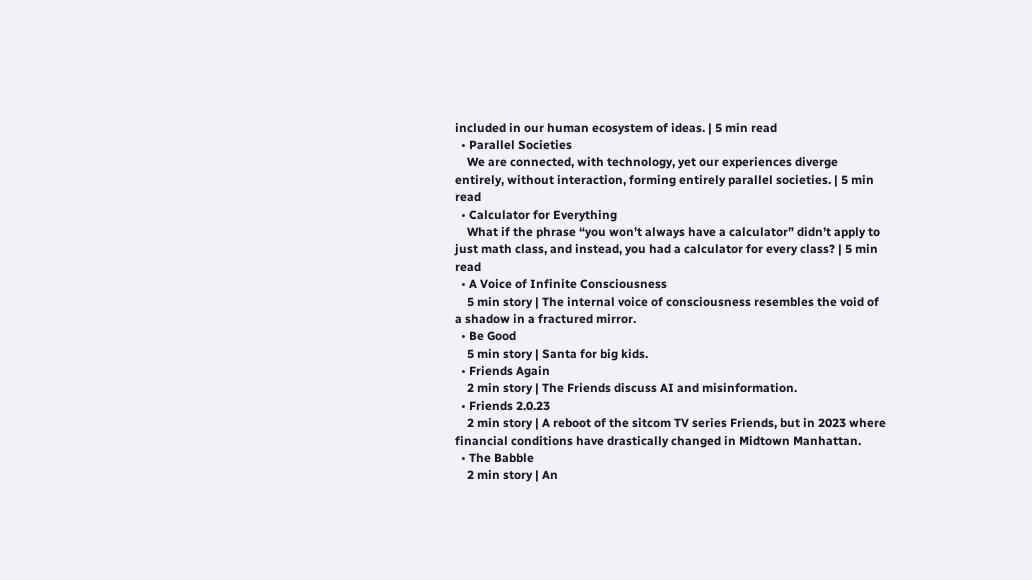included in our human ecosystem of ideas. | 5 min read
  • Parallel Societies
    We are connected, with technology, yet our experiences diverge entirely, without interaction, forming entirely parallel societies. | 5 min read
  • Calculator for Everything
    What if the phrase “you won’t always have a calculator” didn’t apply to just math class, and instead, you had a calculator for every class? | 5 min read
  • A Voice of Infinite Consciousness
    5 min story | The internal voice of consciousness resembles the void of a shadow in a fractured mirror.
  • Be Good
    5 min story | Santa for big kids.
  • Friends Again
    2 min story | The Friends discuss AI and misinformation.
  • Friends 2.0.23
    2 min story | A reboot of the sitcom TV series Friends, but in 2023 where financial conditions have drastically changed in Midtown Manhattan.
  • The Babble
    2 min story | An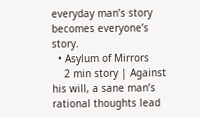everyday man’s story becomes everyone’s story.
  • Asylum of Mirrors
    2 min story | Against his will, a sane man’s rational thoughts lead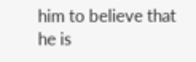him to believe that he is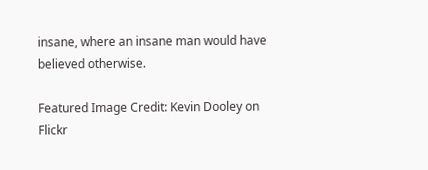insane, where an insane man would have believed otherwise.

Featured Image Credit: Kevin Dooley on Flickr